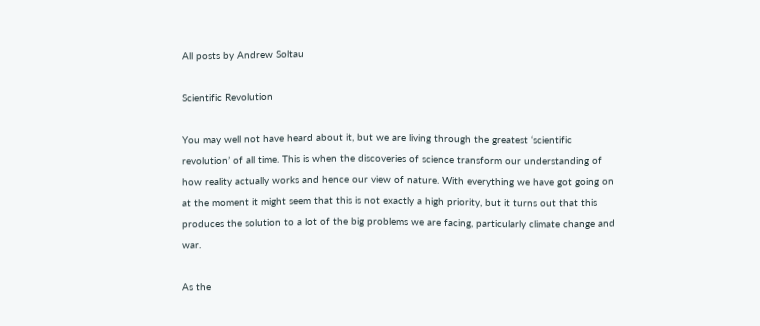All posts by Andrew Soltau

Scientific Revolution

You may well not have heard about it, but we are living through the greatest ‘scientific revolution’ of all time. This is when the discoveries of science transform our understanding of how reality actually works and hence our view of nature. With everything we have got going on at the moment it might seem that this is not exactly a high priority, but it turns out that this produces the solution to a lot of the big problems we are facing, particularly climate change and war.

As the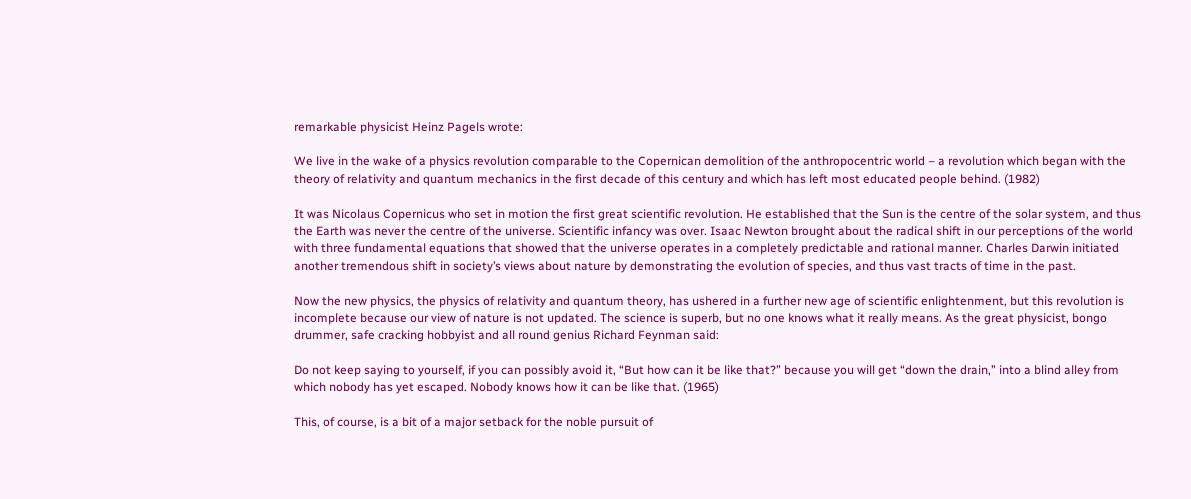remarkable physicist Heinz Pagels wrote:

We live in the wake of a physics revolution comparable to the Copernican demolition of the anthropocentric world – a revolution which began with the theory of relativity and quantum mechanics in the first decade of this century and which has left most educated people behind. (1982)

It was Nicolaus Copernicus who set in motion the first great scientific revolution. He established that the Sun is the centre of the solar system, and thus the Earth was never the centre of the universe. Scientific infancy was over. Isaac Newton brought about the radical shift in our perceptions of the world with three fundamental equations that showed that the universe operates in a completely predictable and rational manner. Charles Darwin initiated another tremendous shift in society’s views about nature by demonstrating the evolution of species, and thus vast tracts of time in the past.

Now the new physics, the physics of relativity and quantum theory, has ushered in a further new age of scientific enlightenment, but this revolution is incomplete because our view of nature is not updated. The science is superb, but no one knows what it really means. As the great physicist, bongo drummer, safe cracking hobbyist and all round genius Richard Feynman said:

Do not keep saying to yourself, if you can possibly avoid it, “But how can it be like that?” because you will get “down the drain,” into a blind alley from which nobody has yet escaped. Nobody knows how it can be like that. (1965)

This, of course, is a bit of a major setback for the noble pursuit of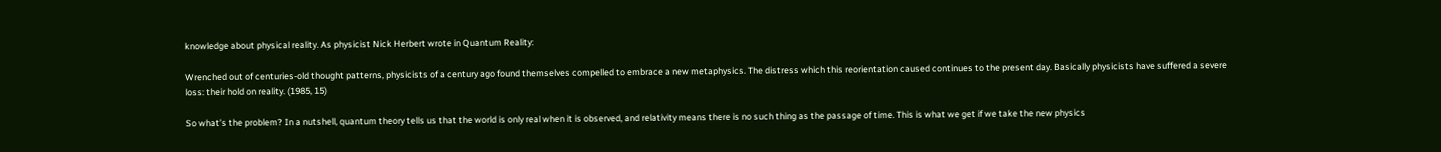knowledge about physical reality. As physicist Nick Herbert wrote in Quantum Reality:

Wrenched out of centuries-old thought patterns, physicists of a century ago found themselves compelled to embrace a new metaphysics. The distress which this reorientation caused continues to the present day. Basically physicists have suffered a severe loss: their hold on reality. (1985, 15)

So what’s the problem? In a nutshell, quantum theory tells us that the world is only real when it is observed, and relativity means there is no such thing as the passage of time. This is what we get if we take the new physics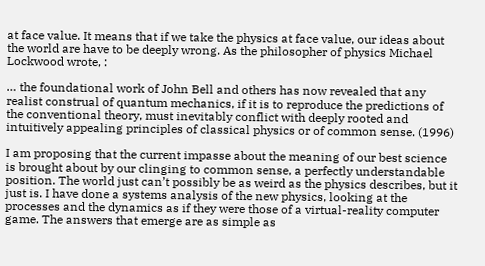at face value. It means that if we take the physics at face value, our ideas about the world are have to be deeply wrong. As the philosopher of physics Michael Lockwood wrote, :

… the foundational work of John Bell and others has now revealed that any realist construal of quantum mechanics, if it is to reproduce the predictions of the conventional theory, must inevitably conflict with deeply rooted and intuitively appealing principles of classical physics or of common sense. (1996)

I am proposing that the current impasse about the meaning of our best science is brought about by our clinging to common sense, a perfectly understandable position. The world just can’t possibly be as weird as the physics describes, but it just is. I have done a systems analysis of the new physics, looking at the processes and the dynamics as if they were those of a virtual-reality computer game. The answers that emerge are as simple as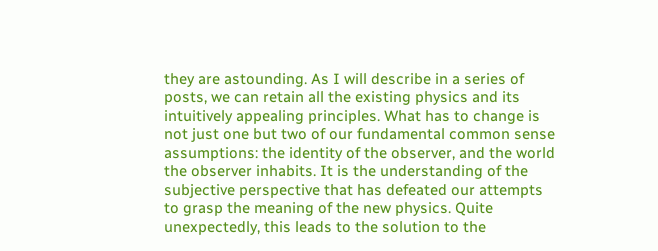they are astounding. As I will describe in a series of posts, we can retain all the existing physics and its intuitively appealing principles. What has to change is not just one but two of our fundamental common sense assumptions: the identity of the observer, and the world the observer inhabits. It is the understanding of the subjective perspective that has defeated our attempts to grasp the meaning of the new physics. Quite unexpectedly, this leads to the solution to the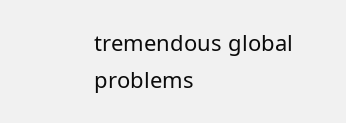tremendous global problems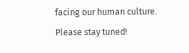facing our human culture. Please stay tuned!